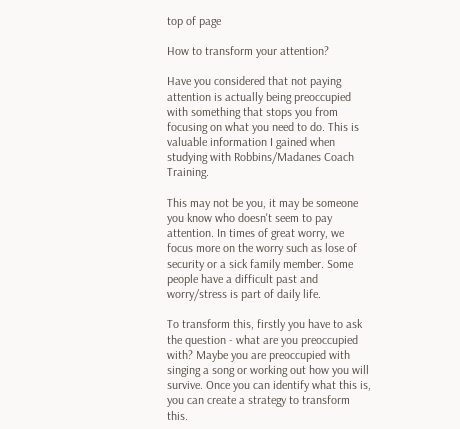top of page

How to transform your attention?

Have you considered that not paying attention is actually being preoccupied with something that stops you from focusing on what you need to do. This is valuable information I gained when studying with Robbins/Madanes Coach Training.

This may not be you, it may be someone you know who doesn't seem to pay attention. In times of great worry, we focus more on the worry such as lose of security or a sick family member. Some people have a difficult past and worry/stress is part of daily life.

To transform this, firstly you have to ask the question - what are you preoccupied with? Maybe you are preoccupied with singing a song or working out how you will survive. Once you can identify what this is, you can create a strategy to transform this.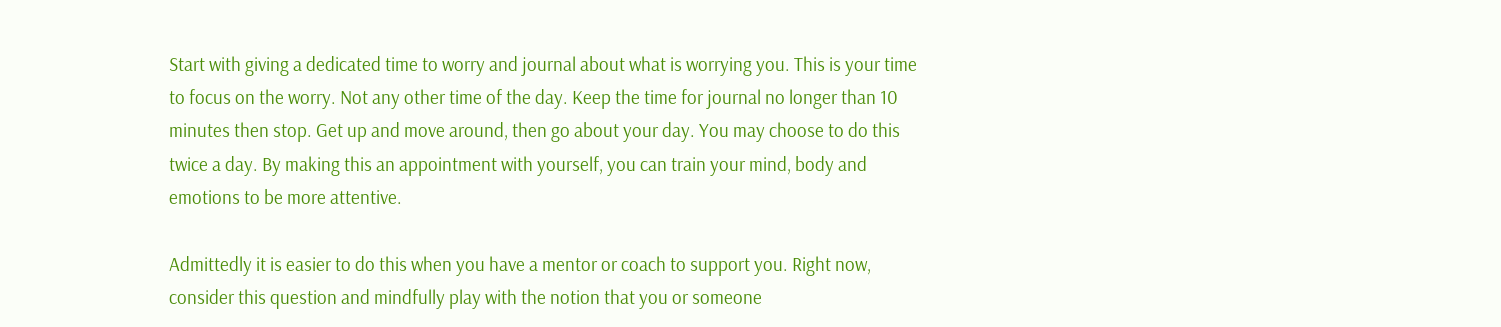Start with giving a dedicated time to worry and journal about what is worrying you. This is your time to focus on the worry. Not any other time of the day. Keep the time for journal no longer than 10 minutes then stop. Get up and move around, then go about your day. You may choose to do this twice a day. By making this an appointment with yourself, you can train your mind, body and emotions to be more attentive.

Admittedly it is easier to do this when you have a mentor or coach to support you. Right now, consider this question and mindfully play with the notion that you or someone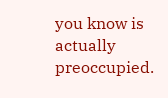you know is actually preoccupied.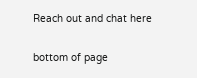Reach out and chat here


bottom of page